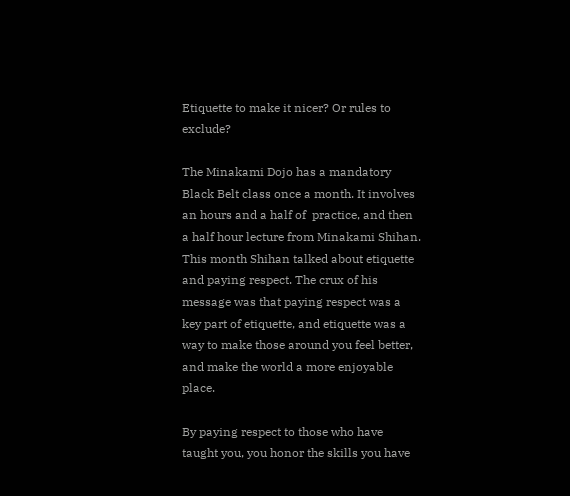Etiquette to make it nicer? Or rules to exclude?

The Minakami Dojo has a mandatory Black Belt class once a month. It involves an hours and a half of  practice, and then a half hour lecture from Minakami Shihan. This month Shihan talked about etiquette and paying respect. The crux of his message was that paying respect was a key part of etiquette, and etiquette was a way to make those around you feel better, and make the world a more enjoyable place.

By paying respect to those who have taught you, you honor the skills you have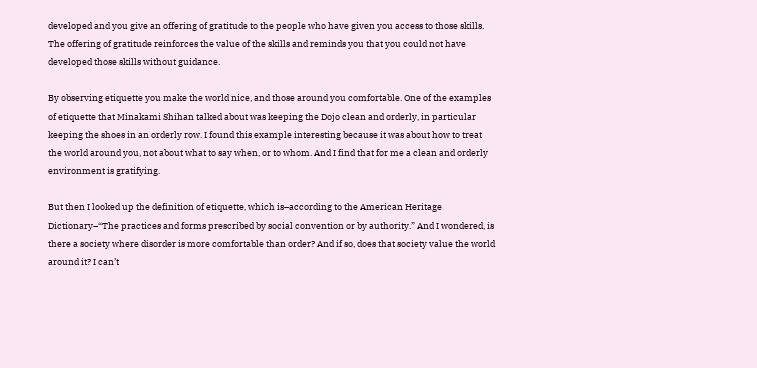developed and you give an offering of gratitude to the people who have given you access to those skills. The offering of gratitude reinforces the value of the skills and reminds you that you could not have developed those skills without guidance.

By observing etiquette you make the world nice, and those around you comfortable. One of the examples of etiquette that Minakami Shihan talked about was keeping the Dojo clean and orderly, in particular keeping the shoes in an orderly row. I found this example interesting because it was about how to treat the world around you, not about what to say when, or to whom. And I find that for me a clean and orderly environment is gratifying.

But then I looked up the definition of etiquette, which is–according to the American Heritage Dictionary–“The practices and forms prescribed by social convention or by authority.” And I wondered, is there a society where disorder is more comfortable than order? And if so, does that society value the world around it? I can’t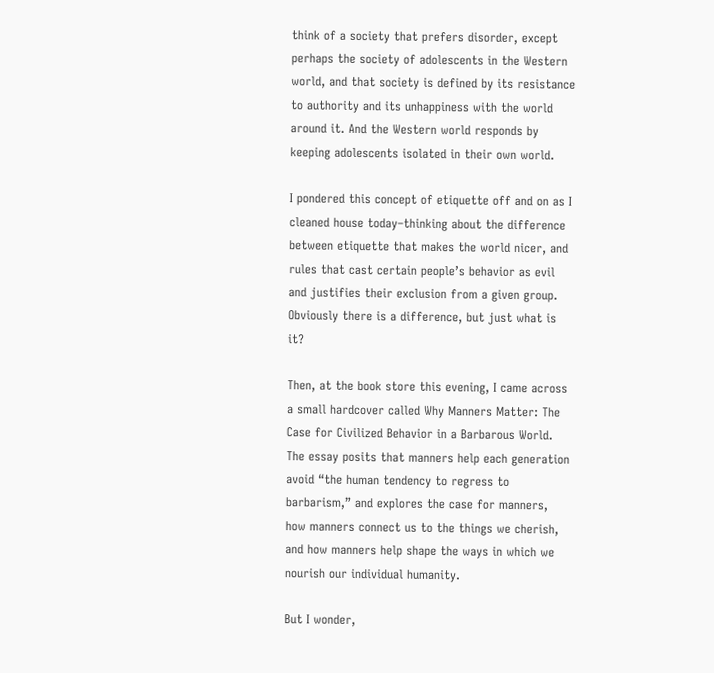think of a society that prefers disorder, except perhaps the society of adolescents in the Western world, and that society is defined by its resistance to authority and its unhappiness with the world around it. And the Western world responds by keeping adolescents isolated in their own world.

I pondered this concept of etiquette off and on as I cleaned house today–thinking about the difference between etiquette that makes the world nicer, and rules that cast certain people’s behavior as evil and justifies their exclusion from a given group. Obviously there is a difference, but just what is it?

Then, at the book store this evening, I came across a small hardcover called Why Manners Matter: The Case for Civilized Behavior in a Barbarous World. The essay posits that manners help each generation avoid “the human tendency to regress to barbarism,” and explores the case for manners, how manners connect us to the things we cherish, and how manners help shape the ways in which we nourish our individual humanity.

But I wonder,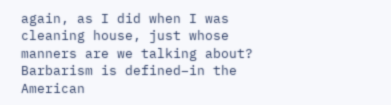again, as I did when I was cleaning house, just whose manners are we talking about? Barbarism is defined–in the American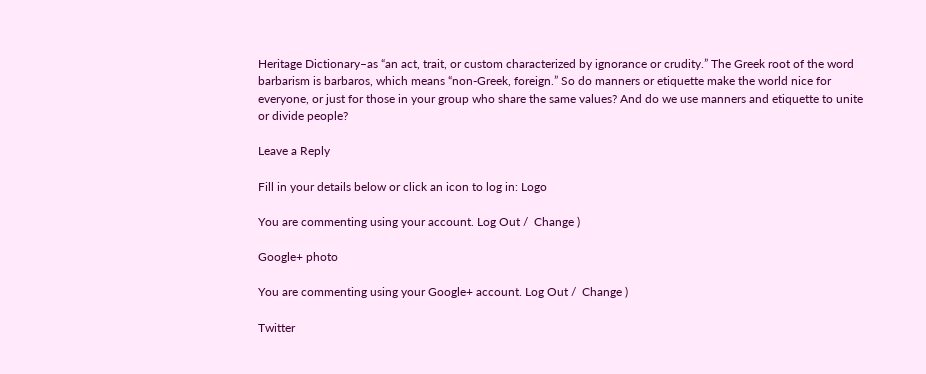Heritage Dictionary–as “an act, trait, or custom characterized by ignorance or crudity.” The Greek root of the word barbarism is barbaros, which means “non-Greek, foreign.” So do manners or etiquette make the world nice for everyone, or just for those in your group who share the same values? And do we use manners and etiquette to unite or divide people?

Leave a Reply

Fill in your details below or click an icon to log in: Logo

You are commenting using your account. Log Out /  Change )

Google+ photo

You are commenting using your Google+ account. Log Out /  Change )

Twitter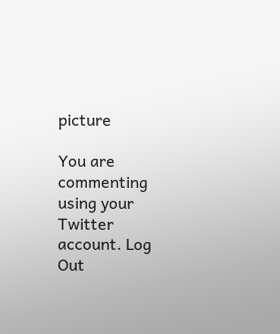picture

You are commenting using your Twitter account. Log Out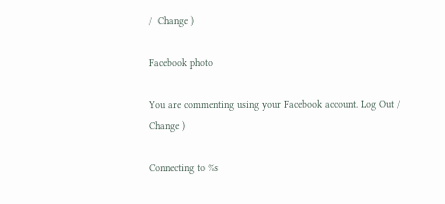/  Change )

Facebook photo

You are commenting using your Facebook account. Log Out /  Change )

Connecting to %s